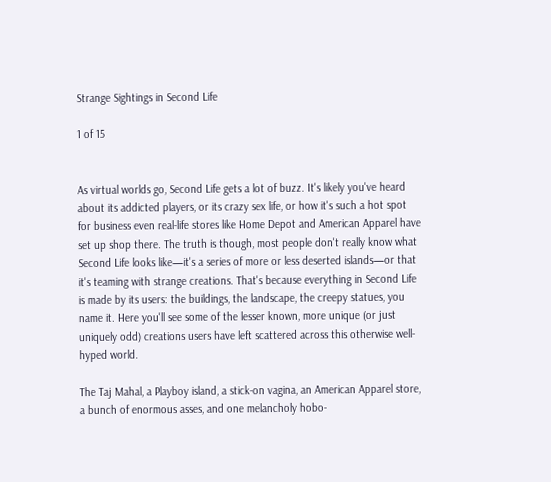Strange Sightings in Second Life

1 of 15


As virtual worlds go, Second Life gets a lot of buzz. It's likely you've heard about its addicted players, or its crazy sex life, or how it's such a hot spot for business even real-life stores like Home Depot and American Apparel have set up shop there. The truth is though, most people don't really know what Second Life looks like—it's a series of more or less deserted islands—or that it's teaming with strange creations. That's because everything in Second Life is made by its users: the buildings, the landscape, the creepy statues, you name it. Here you'll see some of the lesser known, more unique (or just uniquely odd) creations users have left scattered across this otherwise well-hyped world.

The Taj Mahal, a Playboy island, a stick-on vagina, an American Apparel store, a bunch of enormous asses, and one melancholy hobo-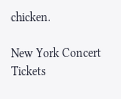chicken.

New York Concert Tickets